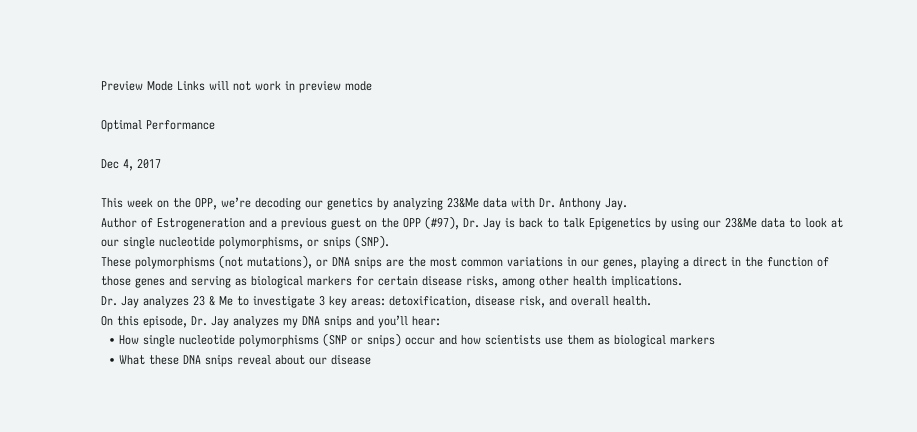Preview Mode Links will not work in preview mode

Optimal Performance

Dec 4, 2017

This week on the OPP, we’re decoding our genetics by analyzing 23&Me data with Dr. Anthony Jay.
Author of Estrogeneration and a previous guest on the OPP (#97), Dr. Jay is back to talk Epigenetics by using our 23&Me data to look at our single nucleotide polymorphisms, or snips (SNP).
These polymorphisms (not mutations), or DNA snips are the most common variations in our genes, playing a direct in the function of those genes and serving as biological markers for certain disease risks, among other health implications.
Dr. Jay analyzes 23 & Me to investigate 3 key areas: detoxification, disease risk, and overall health.
On this episode, Dr. Jay analyzes my DNA snips and you’ll hear:
  • How single nucleotide polymorphisms (SNP or snips) occur and how scientists use them as biological markers
  • What these DNA snips reveal about our disease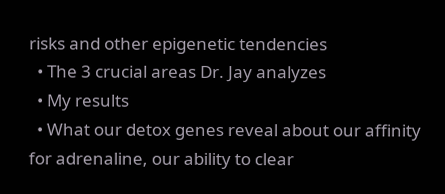risks and other epigenetic tendencies
  • The 3 crucial areas Dr. Jay analyzes
  • My results
  • What our detox genes reveal about our affinity for adrenaline, our ability to clear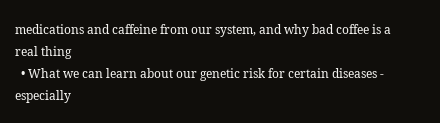medications and caffeine from our system, and why bad coffee is a real thing
  • What we can learn about our genetic risk for certain diseases - especially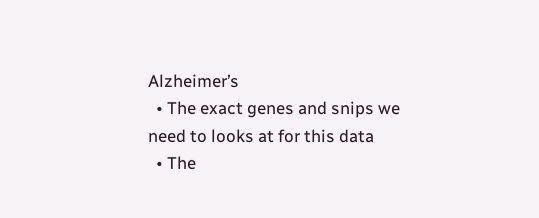Alzheimer’s
  • The exact genes and snips we need to looks at for this data
  • The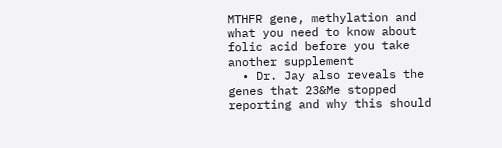MTHFR gene, methylation and what you need to know about folic acid before you take another supplement
  • Dr. Jay also reveals the genes that 23&Me stopped reporting and why this should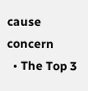cause concern
  • The Top 3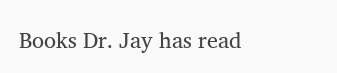Books Dr. Jay has read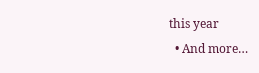this year
  • And more…